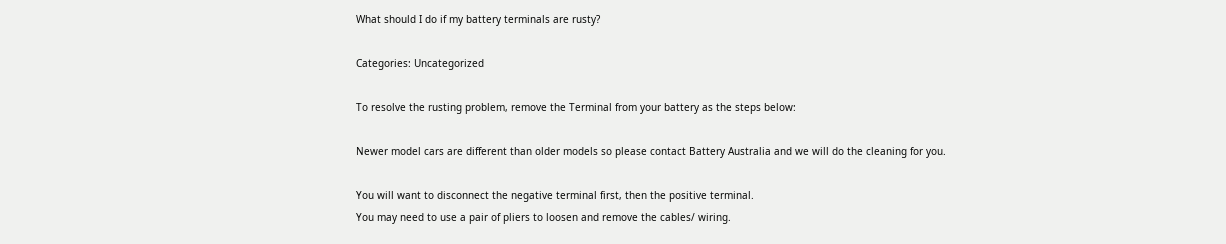What should I do if my battery terminals are rusty?

Categories: Uncategorized

To resolve the rusting problem, remove the Terminal from your battery as the steps below:

Newer model cars are different than older models so please contact Battery Australia and we will do the cleaning for you.

You will want to disconnect the negative terminal first, then the positive terminal.
You may need to use a pair of pliers to loosen and remove the cables/ wiring.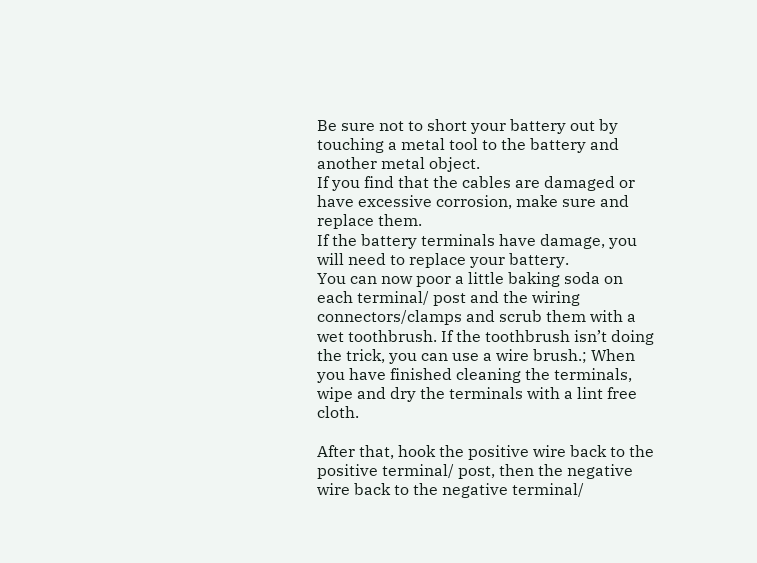Be sure not to short your battery out by touching a metal tool to the battery and another metal object.
If you find that the cables are damaged or have excessive corrosion, make sure and replace them.
If the battery terminals have damage, you will need to replace your battery.
You can now poor a little baking soda on each terminal/ post and the wiring connectors/clamps and scrub them with a wet toothbrush. If the toothbrush isn’t doing the trick, you can use a wire brush.; When you have finished cleaning the terminals, wipe and dry the terminals with a lint free cloth.

After that, hook the positive wire back to the positive terminal/ post, then the negative wire back to the negative terminal/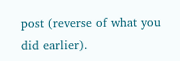post (reverse of what you did earlier).